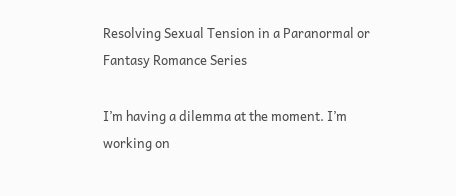Resolving Sexual Tension in a Paranormal or Fantasy Romance Series

I’m having a dilemma at the moment. I’m working on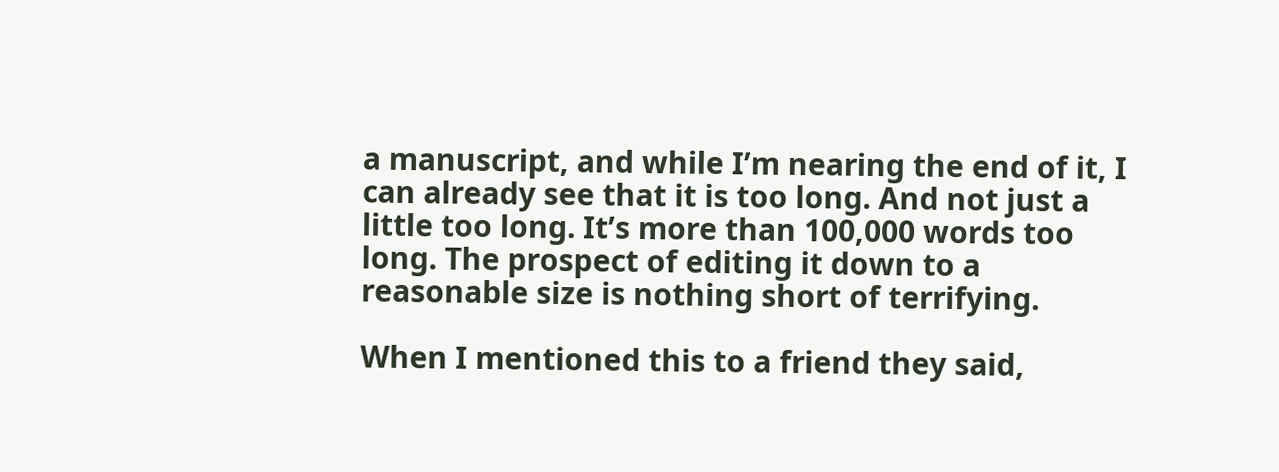a manuscript, and while I’m nearing the end of it, I can already see that it is too long. And not just a little too long. It’s more than 100,000 words too long. The prospect of editing it down to a reasonable size is nothing short of terrifying.

When I mentioned this to a friend they said,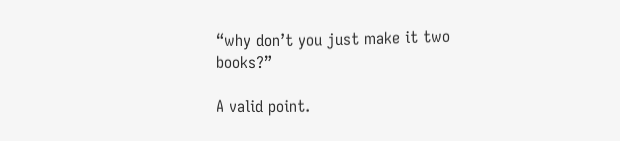“why don’t you just make it two books?”

A valid point.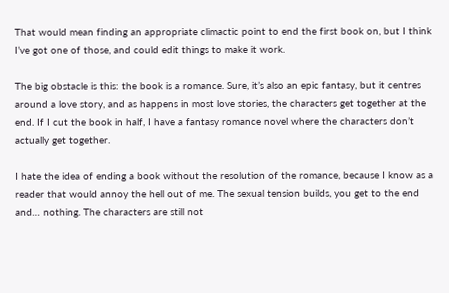That would mean finding an appropriate climactic point to end the first book on, but I think I’ve got one of those, and could edit things to make it work.

The big obstacle is this: the book is a romance. Sure, it’s also an epic fantasy, but it centres around a love story, and as happens in most love stories, the characters get together at the end. If I cut the book in half, I have a fantasy romance novel where the characters don’t actually get together.

I hate the idea of ending a book without the resolution of the romance, because I know as a reader that would annoy the hell out of me. The sexual tension builds, you get to the end and… nothing. The characters are still not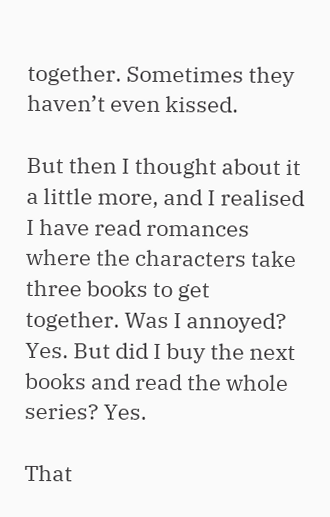together. Sometimes they haven’t even kissed.

But then I thought about it a little more, and I realised I have read romances where the characters take three books to get together. Was I annoyed? Yes. But did I buy the next books and read the whole series? Yes.

That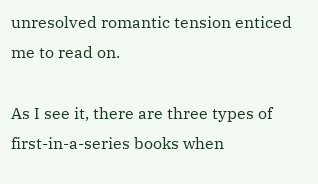unresolved romantic tension enticed me to read on.

As I see it, there are three types of first-in-a-series books when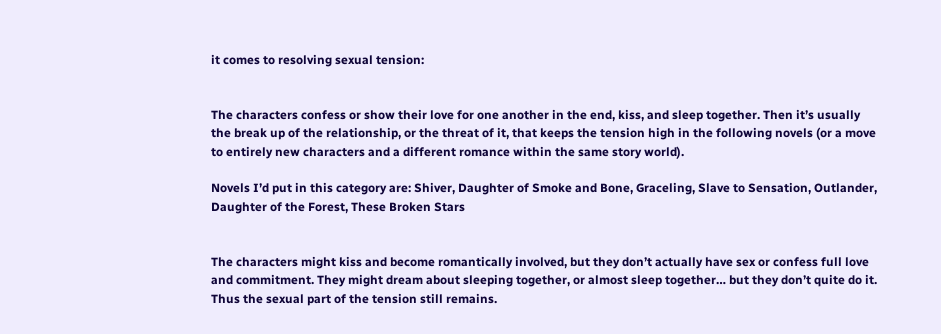it comes to resolving sexual tension:


The characters confess or show their love for one another in the end, kiss, and sleep together. Then it’s usually the break up of the relationship, or the threat of it, that keeps the tension high in the following novels (or a move to entirely new characters and a different romance within the same story world).

Novels I’d put in this category are: Shiver, Daughter of Smoke and Bone, Graceling, Slave to Sensation, Outlander, Daughter of the Forest, These Broken Stars


The characters might kiss and become romantically involved, but they don’t actually have sex or confess full love and commitment. They might dream about sleeping together, or almost sleep together… but they don’t quite do it. Thus the sexual part of the tension still remains.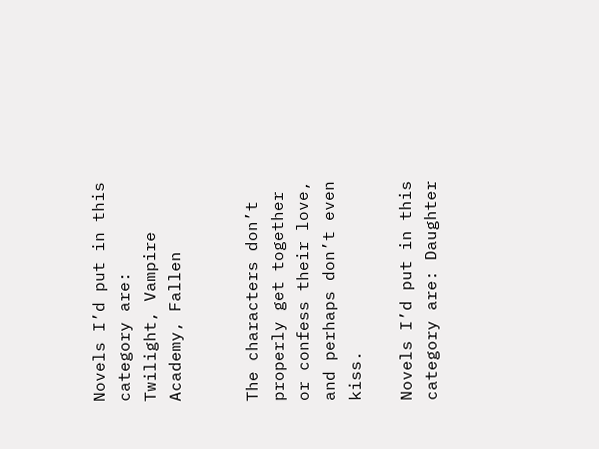Novels I’d put in this category are: Twilight, Vampire Academy, Fallen


The characters don’t properly get together or confess their love, and perhaps don’t even kiss.

Novels I’d put in this category are: Daughter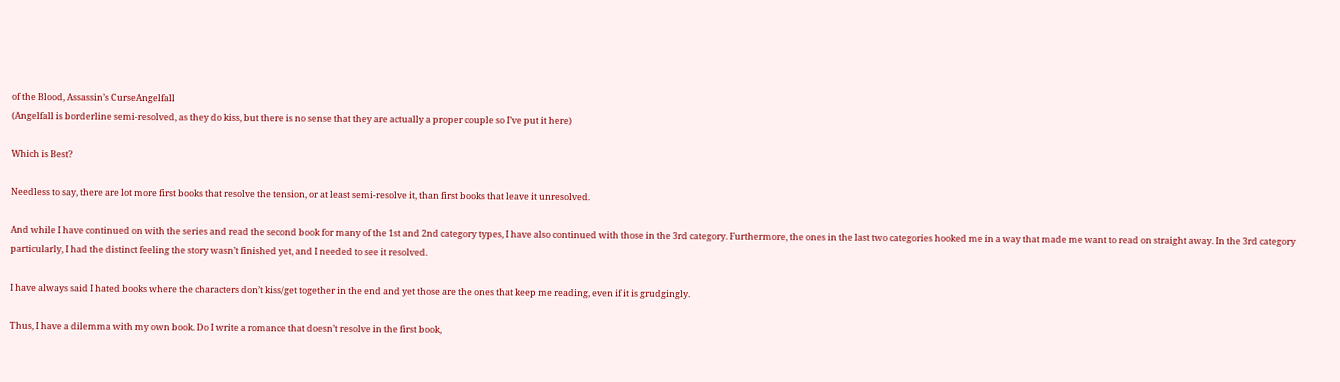of the Blood, Assassin’s CurseAngelfall
(Angelfall is borderline semi-resolved, as they do kiss, but there is no sense that they are actually a proper couple so I’ve put it here)

Which is Best?

Needless to say, there are lot more first books that resolve the tension, or at least semi-resolve it, than first books that leave it unresolved.

And while I have continued on with the series and read the second book for many of the 1st and 2nd category types, I have also continued with those in the 3rd category. Furthermore, the ones in the last two categories hooked me in a way that made me want to read on straight away. In the 3rd category particularly, I had the distinct feeling the story wasn’t finished yet, and I needed to see it resolved.

I have always said I hated books where the characters don’t kiss/get together in the end and yet those are the ones that keep me reading, even if it is grudgingly.

Thus, I have a dilemma with my own book. Do I write a romance that doesn’t resolve in the first book,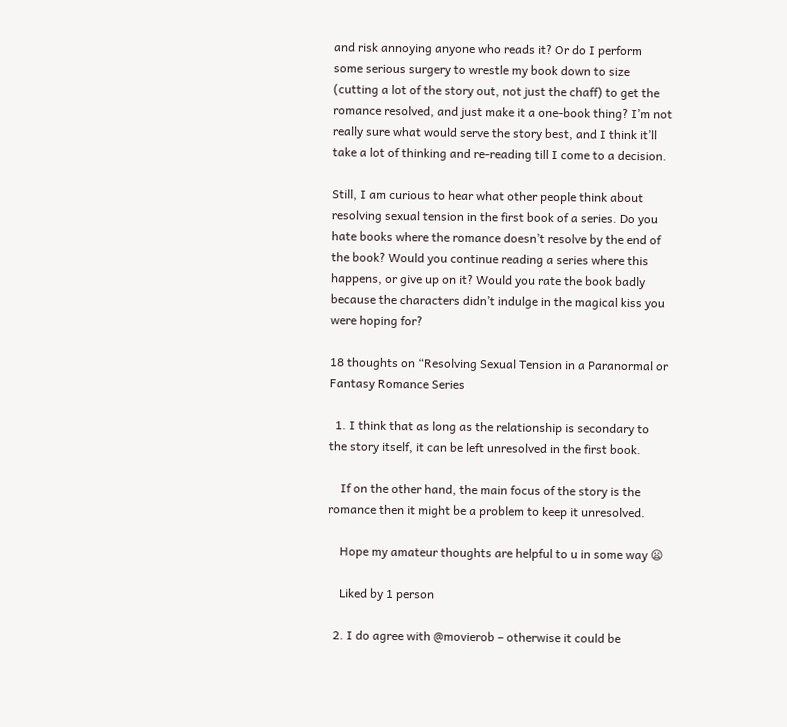and risk annoying anyone who reads it? Or do I perform some serious surgery to wrestle my book down to size (cutting a lot of the story out, not just the chaff) to get the romance resolved, and just make it a one-book thing? I’m not really sure what would serve the story best, and I think it’ll take a lot of thinking and re-reading till I come to a decision.

Still, I am curious to hear what other people think about resolving sexual tension in the first book of a series. Do you hate books where the romance doesn’t resolve by the end of the book? Would you continue reading a series where this happens, or give up on it? Would you rate the book badly because the characters didn’t indulge in the magical kiss you were hoping for?

18 thoughts on “Resolving Sexual Tension in a Paranormal or Fantasy Romance Series

  1. I think that as long as the relationship is secondary to the story itself, it can be left unresolved in the first book.

    If on the other hand, the main focus of the story is the romance then it might be a problem to keep it unresolved.

    Hope my amateur thoughts are helpful to u in some way 😦

    Liked by 1 person

  2. I do agree with @movierob – otherwise it could be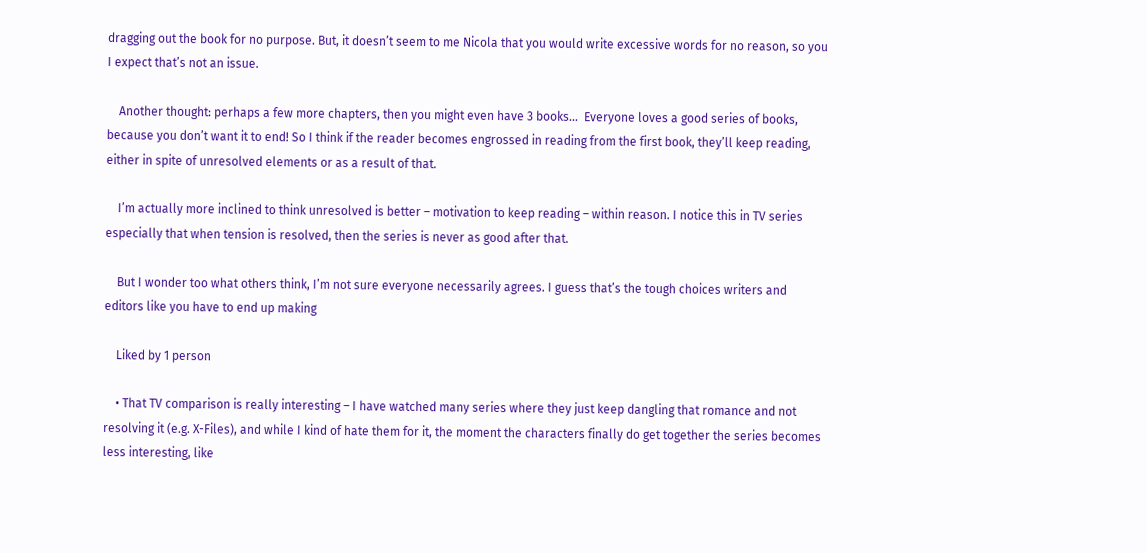dragging out the book for no purpose. But, it doesn’t seem to me Nicola that you would write excessive words for no reason, so you I expect that’s not an issue.

    Another thought: perhaps a few more chapters, then you might even have 3 books…  Everyone loves a good series of books, because you don’t want it to end! So I think if the reader becomes engrossed in reading from the first book, they’ll keep reading, either in spite of unresolved elements or as a result of that.

    I’m actually more inclined to think unresolved is better – motivation to keep reading – within reason. I notice this in TV series especially that when tension is resolved, then the series is never as good after that.

    But I wonder too what others think, I’m not sure everyone necessarily agrees. I guess that’s the tough choices writers and editors like you have to end up making

    Liked by 1 person

    • That TV comparison is really interesting – I have watched many series where they just keep dangling that romance and not resolving it (e.g. X-Files), and while I kind of hate them for it, the moment the characters finally do get together the series becomes less interesting, like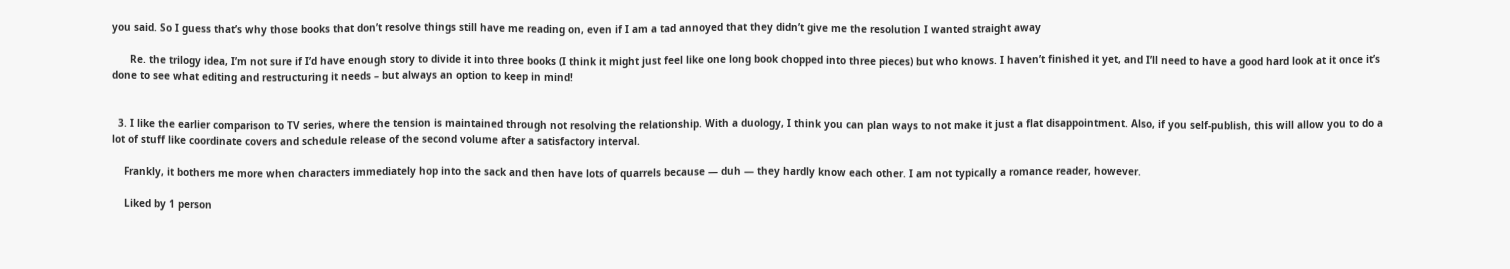you said. So I guess that’s why those books that don’t resolve things still have me reading on, even if I am a tad annoyed that they didn’t give me the resolution I wanted straight away

      Re. the trilogy idea, I’m not sure if I’d have enough story to divide it into three books (I think it might just feel like one long book chopped into three pieces) but who knows. I haven’t finished it yet, and I’ll need to have a good hard look at it once it’s done to see what editing and restructuring it needs – but always an option to keep in mind!


  3. I like the earlier comparison to TV series, where the tension is maintained through not resolving the relationship. With a duology, I think you can plan ways to not make it just a flat disappointment. Also, if you self-publish, this will allow you to do a lot of stuff like coordinate covers and schedule release of the second volume after a satisfactory interval.

    Frankly, it bothers me more when characters immediately hop into the sack and then have lots of quarrels because — duh — they hardly know each other. I am not typically a romance reader, however.

    Liked by 1 person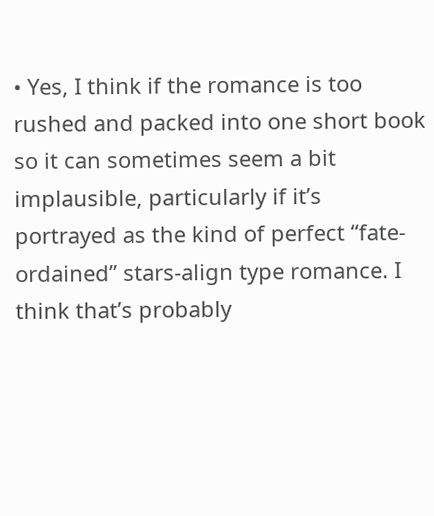• Yes, I think if the romance is too rushed and packed into one short book so it can sometimes seem a bit implausible, particularly if it’s portrayed as the kind of perfect “fate-ordained” stars-align type romance. I think that’s probably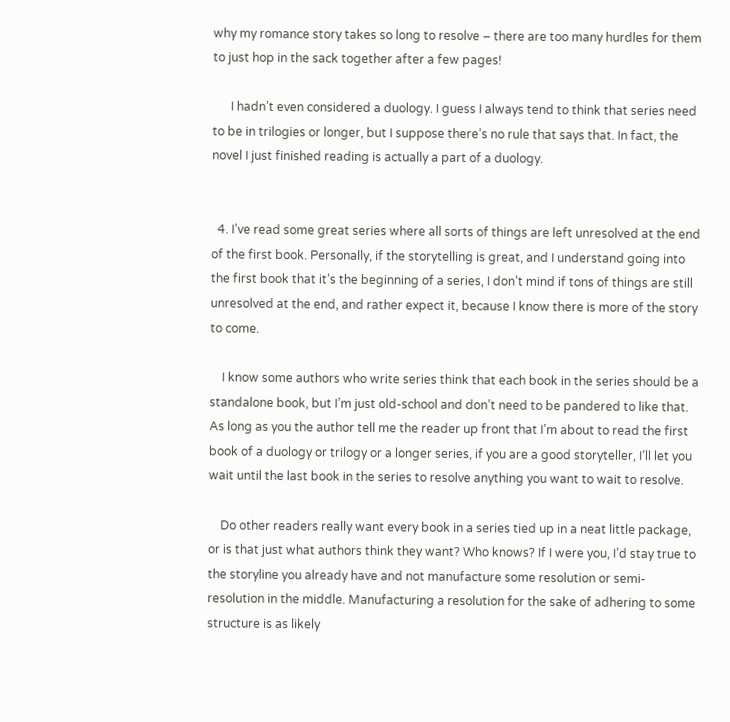why my romance story takes so long to resolve – there are too many hurdles for them to just hop in the sack together after a few pages!

      I hadn’t even considered a duology. I guess I always tend to think that series need to be in trilogies or longer, but I suppose there’s no rule that says that. In fact, the novel I just finished reading is actually a part of a duology.


  4. I’ve read some great series where all sorts of things are left unresolved at the end of the first book. Personally, if the storytelling is great, and I understand going into the first book that it’s the beginning of a series, I don’t mind if tons of things are still unresolved at the end, and rather expect it, because I know there is more of the story to come.

    I know some authors who write series think that each book in the series should be a standalone book, but I’m just old-school and don’t need to be pandered to like that. As long as you the author tell me the reader up front that I’m about to read the first book of a duology or trilogy or a longer series, if you are a good storyteller, I’ll let you wait until the last book in the series to resolve anything you want to wait to resolve.

    Do other readers really want every book in a series tied up in a neat little package, or is that just what authors think they want? Who knows? If I were you, I’d stay true to the storyline you already have and not manufacture some resolution or semi-resolution in the middle. Manufacturing a resolution for the sake of adhering to some structure is as likely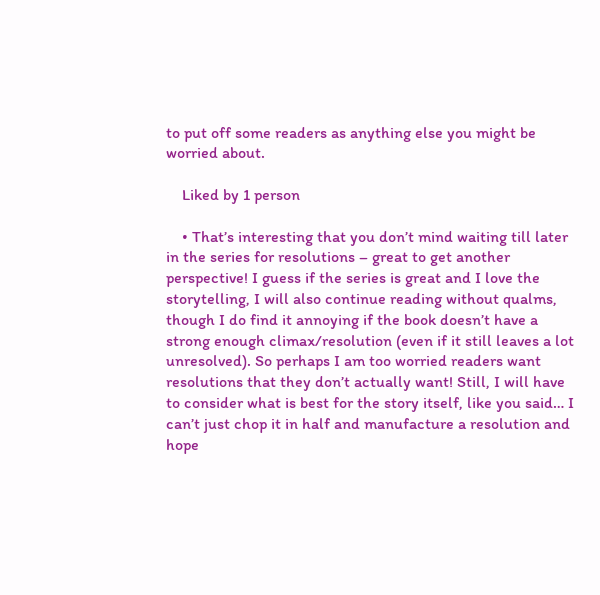to put off some readers as anything else you might be worried about.

    Liked by 1 person

    • That’s interesting that you don’t mind waiting till later in the series for resolutions – great to get another perspective! I guess if the series is great and I love the storytelling, I will also continue reading without qualms, though I do find it annoying if the book doesn’t have a strong enough climax/resolution (even if it still leaves a lot unresolved). So perhaps I am too worried readers want resolutions that they don’t actually want! Still, I will have to consider what is best for the story itself, like you said… I can’t just chop it in half and manufacture a resolution and hope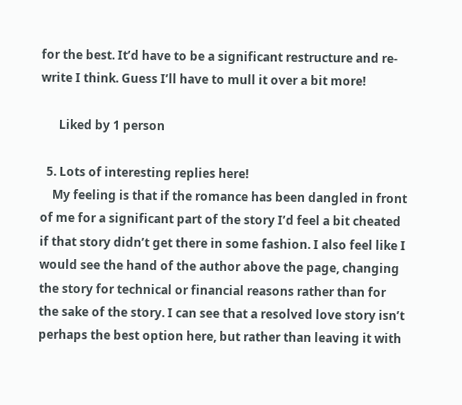for the best. It’d have to be a significant restructure and re-write I think. Guess I’ll have to mull it over a bit more!

      Liked by 1 person

  5. Lots of interesting replies here!
    My feeling is that if the romance has been dangled in front of me for a significant part of the story I’d feel a bit cheated if that story didn’t get there in some fashion. I also feel like I would see the hand of the author above the page, changing the story for technical or financial reasons rather than for the sake of the story. I can see that a resolved love story isn’t perhaps the best option here, but rather than leaving it with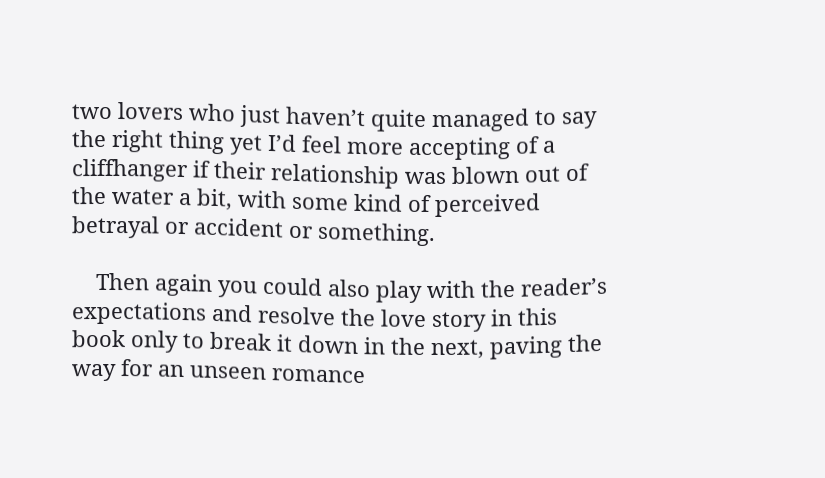two lovers who just haven’t quite managed to say the right thing yet I’d feel more accepting of a cliffhanger if their relationship was blown out of the water a bit, with some kind of perceived betrayal or accident or something.

    Then again you could also play with the reader’s expectations and resolve the love story in this book only to break it down in the next, paving the way for an unseen romance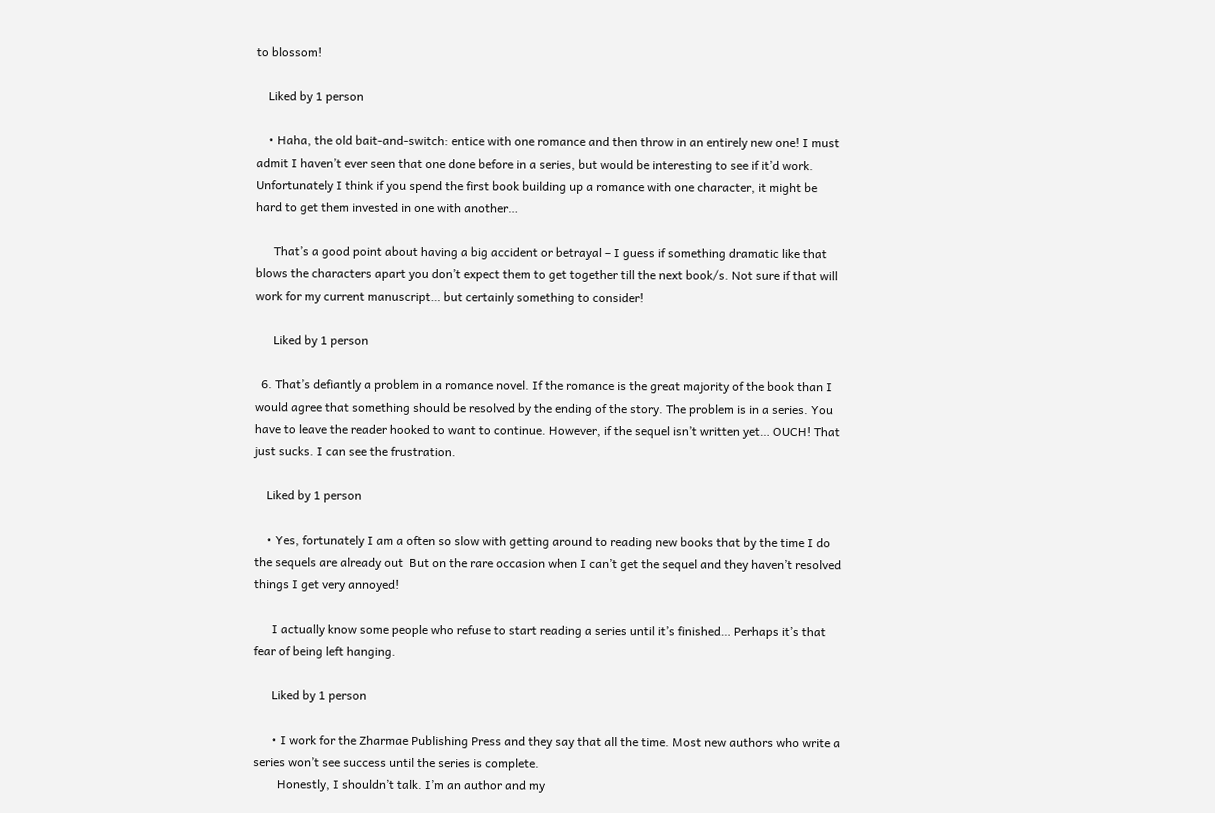to blossom!

    Liked by 1 person

    • Haha, the old bait-and-switch: entice with one romance and then throw in an entirely new one! I must admit I haven’t ever seen that one done before in a series, but would be interesting to see if it’d work. Unfortunately I think if you spend the first book building up a romance with one character, it might be hard to get them invested in one with another…

      That’s a good point about having a big accident or betrayal – I guess if something dramatic like that blows the characters apart you don’t expect them to get together till the next book/s. Not sure if that will work for my current manuscript… but certainly something to consider!

      Liked by 1 person

  6. That’s defiantly a problem in a romance novel. If the romance is the great majority of the book than I would agree that something should be resolved by the ending of the story. The problem is in a series. You have to leave the reader hooked to want to continue. However, if the sequel isn’t written yet… OUCH! That just sucks. I can see the frustration.

    Liked by 1 person

    • Yes, fortunately I am a often so slow with getting around to reading new books that by the time I do the sequels are already out  But on the rare occasion when I can’t get the sequel and they haven’t resolved things I get very annoyed!

      I actually know some people who refuse to start reading a series until it’s finished… Perhaps it’s that fear of being left hanging.

      Liked by 1 person

      • I work for the Zharmae Publishing Press and they say that all the time. Most new authors who write a series won’t see success until the series is complete.
        Honestly, I shouldn’t talk. I’m an author and my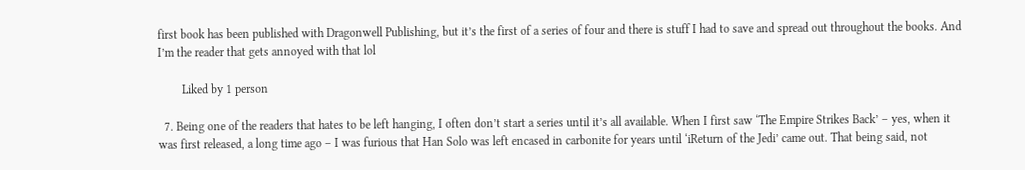first book has been published with Dragonwell Publishing, but it’s the first of a series of four and there is stuff I had to save and spread out throughout the books. And I’m the reader that gets annoyed with that lol

        Liked by 1 person

  7. Being one of the readers that hates to be left hanging, I often don’t start a series until it’s all available. When I first saw ‘The Empire Strikes Back’ – yes, when it was first released, a long time ago – I was furious that Han Solo was left encased in carbonite for years until ‘iReturn of the Jedi’ came out. That being said, not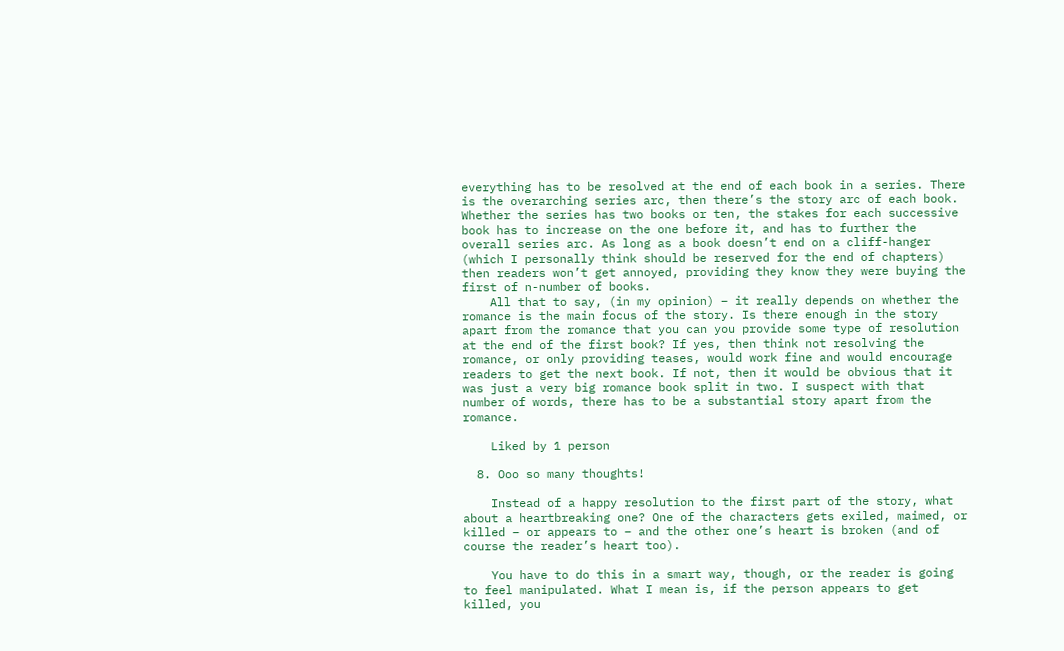everything has to be resolved at the end of each book in a series. There is the overarching series arc, then there’s the story arc of each book. Whether the series has two books or ten, the stakes for each successive book has to increase on the one before it, and has to further the overall series arc. As long as a book doesn’t end on a cliff-hanger (which I personally think should be reserved for the end of chapters) then readers won’t get annoyed, providing they know they were buying the first of n-number of books.
    All that to say, (in my opinion) – it really depends on whether the romance is the main focus of the story. Is there enough in the story apart from the romance that you can you provide some type of resolution at the end of the first book? If yes, then think not resolving the romance, or only providing teases, would work fine and would encourage readers to get the next book. If not, then it would be obvious that it was just a very big romance book split in two. I suspect with that number of words, there has to be a substantial story apart from the romance.

    Liked by 1 person

  8. Ooo so many thoughts!

    Instead of a happy resolution to the first part of the story, what about a heartbreaking one? One of the characters gets exiled, maimed, or killed – or appears to – and the other one’s heart is broken (and of course the reader’s heart too).

    You have to do this in a smart way, though, or the reader is going to feel manipulated. What I mean is, if the person appears to get killed, you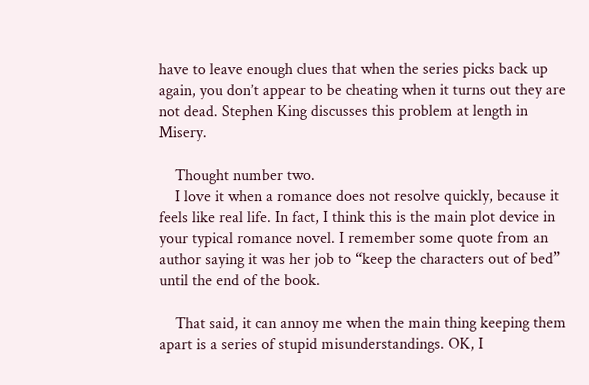have to leave enough clues that when the series picks back up again, you don’t appear to be cheating when it turns out they are not dead. Stephen King discusses this problem at length in Misery.

    Thought number two.
    I love it when a romance does not resolve quickly, because it feels like real life. In fact, I think this is the main plot device in your typical romance novel. I remember some quote from an author saying it was her job to “keep the characters out of bed” until the end of the book.

    That said, it can annoy me when the main thing keeping them apart is a series of stupid misunderstandings. OK, I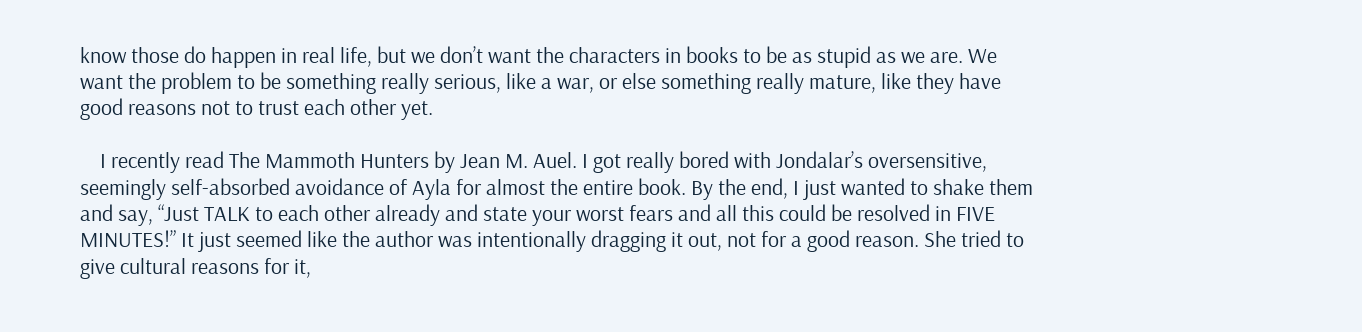know those do happen in real life, but we don’t want the characters in books to be as stupid as we are. We want the problem to be something really serious, like a war, or else something really mature, like they have good reasons not to trust each other yet.

    I recently read The Mammoth Hunters by Jean M. Auel. I got really bored with Jondalar’s oversensitive, seemingly self-absorbed avoidance of Ayla for almost the entire book. By the end, I just wanted to shake them and say, “Just TALK to each other already and state your worst fears and all this could be resolved in FIVE MINUTES!” It just seemed like the author was intentionally dragging it out, not for a good reason. She tried to give cultural reasons for it,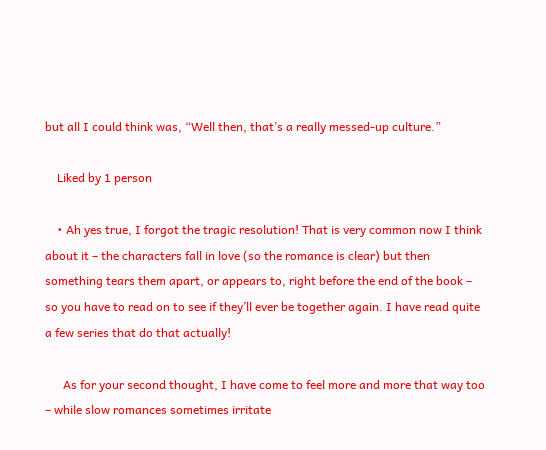but all I could think was, “Well then, that’s a really messed-up culture.”

    Liked by 1 person

    • Ah yes true, I forgot the tragic resolution! That is very common now I think about it – the characters fall in love (so the romance is clear) but then something tears them apart, or appears to, right before the end of the book – so you have to read on to see if they’ll ever be together again. I have read quite a few series that do that actually!

      As for your second thought, I have come to feel more and more that way too – while slow romances sometimes irritate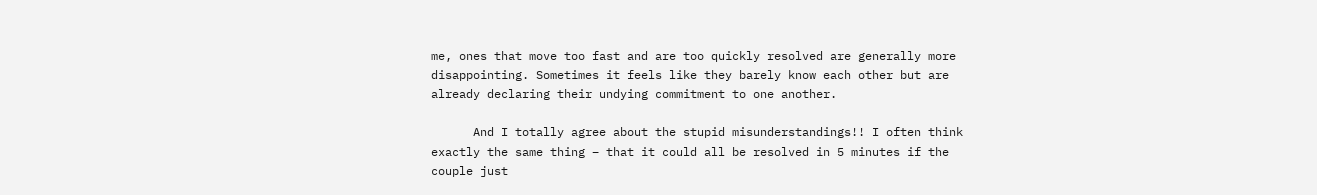me, ones that move too fast and are too quickly resolved are generally more disappointing. Sometimes it feels like they barely know each other but are already declaring their undying commitment to one another.

      And I totally agree about the stupid misunderstandings!! I often think exactly the same thing – that it could all be resolved in 5 minutes if the couple just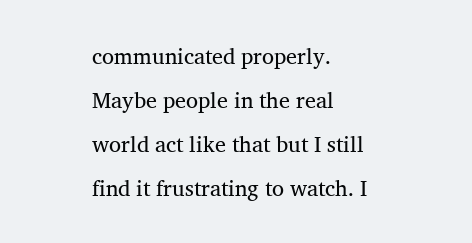communicated properly. Maybe people in the real world act like that but I still find it frustrating to watch. I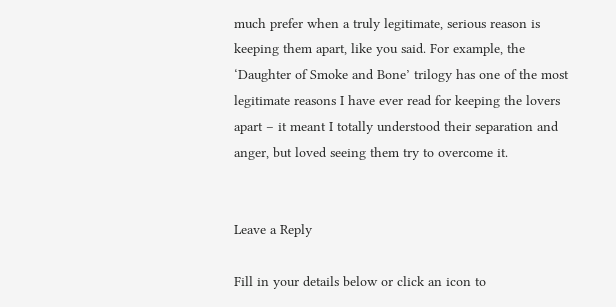much prefer when a truly legitimate, serious reason is keeping them apart, like you said. For example, the ‘Daughter of Smoke and Bone’ trilogy has one of the most legitimate reasons I have ever read for keeping the lovers apart – it meant I totally understood their separation and anger, but loved seeing them try to overcome it.


Leave a Reply

Fill in your details below or click an icon to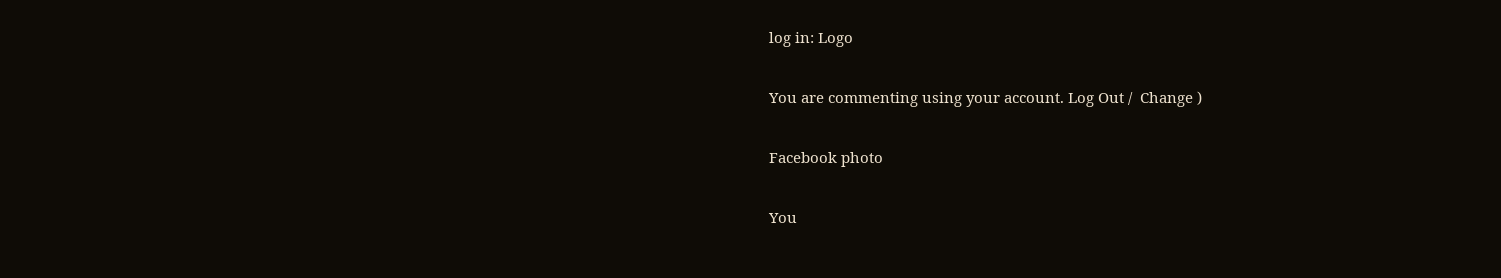log in: Logo

You are commenting using your account. Log Out /  Change )

Facebook photo

You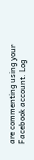are commenting using your Facebook account. Log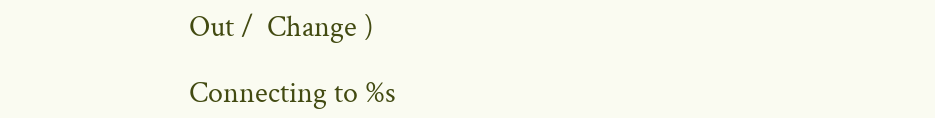Out /  Change )

Connecting to %s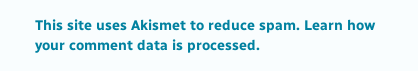This site uses Akismet to reduce spam. Learn how your comment data is processed.